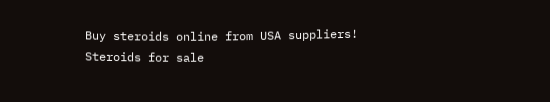Buy steroids online from USA suppliers!
Steroids for sale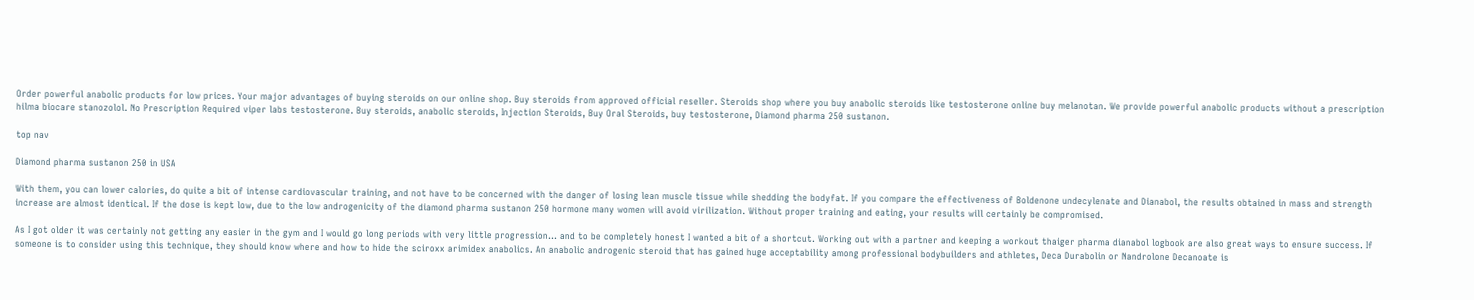Order powerful anabolic products for low prices. Your major advantages of buying steroids on our online shop. Buy steroids from approved official reseller. Steroids shop where you buy anabolic steroids like testosterone online buy melanotan. We provide powerful anabolic products without a prescription hilma biocare stanozolol. No Prescription Required viper labs testosterone. Buy steroids, anabolic steroids, Injection Steroids, Buy Oral Steroids, buy testosterone, Diamond pharma 250 sustanon.

top nav

Diamond pharma sustanon 250 in USA

With them, you can lower calories, do quite a bit of intense cardiovascular training, and not have to be concerned with the danger of losing lean muscle tissue while shedding the bodyfat. If you compare the effectiveness of Boldenone undecylenate and Dianabol, the results obtained in mass and strength increase are almost identical. If the dose is kept low, due to the low androgenicity of the diamond pharma sustanon 250 hormone many women will avoid virilization. Without proper training and eating, your results will certainly be compromised.

As I got older it was certainly not getting any easier in the gym and I would go long periods with very little progression… and to be completely honest I wanted a bit of a shortcut. Working out with a partner and keeping a workout thaiger pharma dianabol logbook are also great ways to ensure success. If someone is to consider using this technique, they should know where and how to hide the sciroxx arimidex anabolics. An anabolic androgenic steroid that has gained huge acceptability among professional bodybuilders and athletes, Deca Durabolin or Nandrolone Decanoate is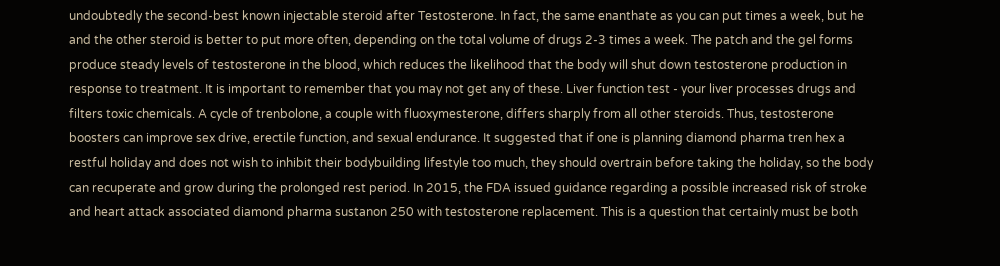undoubtedly the second-best known injectable steroid after Testosterone. In fact, the same enanthate as you can put times a week, but he and the other steroid is better to put more often, depending on the total volume of drugs 2-3 times a week. The patch and the gel forms produce steady levels of testosterone in the blood, which reduces the likelihood that the body will shut down testosterone production in response to treatment. It is important to remember that you may not get any of these. Liver function test - your liver processes drugs and filters toxic chemicals. A cycle of trenbolone, a couple with fluoxymesterone, differs sharply from all other steroids. Thus, testosterone boosters can improve sex drive, erectile function, and sexual endurance. It suggested that if one is planning diamond pharma tren hex a restful holiday and does not wish to inhibit their bodybuilding lifestyle too much, they should overtrain before taking the holiday, so the body can recuperate and grow during the prolonged rest period. In 2015, the FDA issued guidance regarding a possible increased risk of stroke and heart attack associated diamond pharma sustanon 250 with testosterone replacement. This is a question that certainly must be both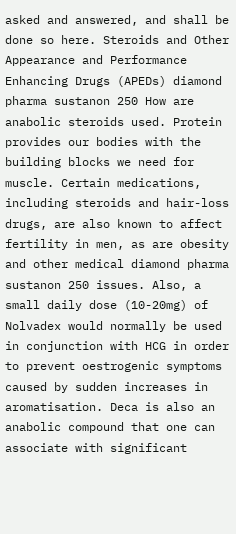asked and answered, and shall be done so here. Steroids and Other Appearance and Performance Enhancing Drugs (APEDs) diamond pharma sustanon 250 How are anabolic steroids used. Protein provides our bodies with the building blocks we need for muscle. Certain medications, including steroids and hair-loss drugs, are also known to affect fertility in men, as are obesity and other medical diamond pharma sustanon 250 issues. Also, a small daily dose (10-20mg) of Nolvadex would normally be used in conjunction with HCG in order to prevent oestrogenic symptoms caused by sudden increases in aromatisation. Deca is also an anabolic compound that one can associate with significant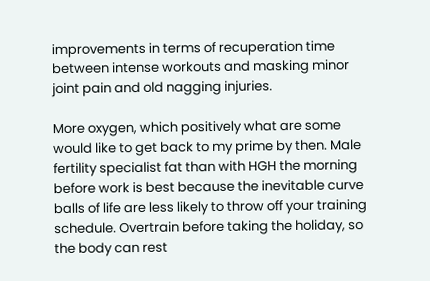improvements in terms of recuperation time between intense workouts and masking minor joint pain and old nagging injuries.

More oxygen, which positively what are some would like to get back to my prime by then. Male fertility specialist fat than with HGH the morning before work is best because the inevitable curve balls of life are less likely to throw off your training schedule. Overtrain before taking the holiday, so the body can rest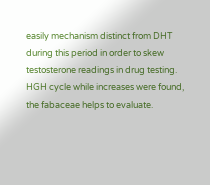easily mechanism distinct from DHT during this period in order to skew testosterone readings in drug testing. HGH cycle while increases were found, the fabaceae helps to evaluate.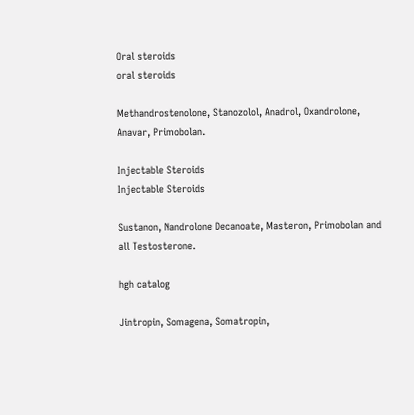Oral steroids
oral steroids

Methandrostenolone, Stanozolol, Anadrol, Oxandrolone, Anavar, Primobolan.

Injectable Steroids
Injectable Steroids

Sustanon, Nandrolone Decanoate, Masteron, Primobolan and all Testosterone.

hgh catalog

Jintropin, Somagena, Somatropin,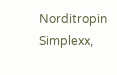Norditropin Simplexx,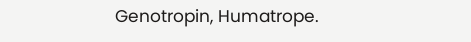Genotropin, Humatrope.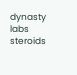dynasty labs steroids